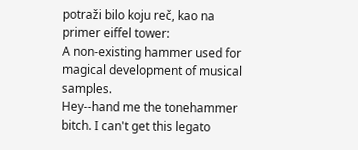potraži bilo koju reč, kao na primer eiffel tower:
A non-existing hammer used for magical development of musical samples.
Hey--hand me the tonehammer bitch. I can't get this legato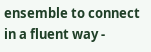ensemble to connect in a fluent way -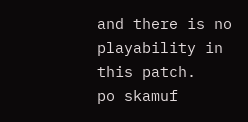and there is no playability in this patch.
po skamuf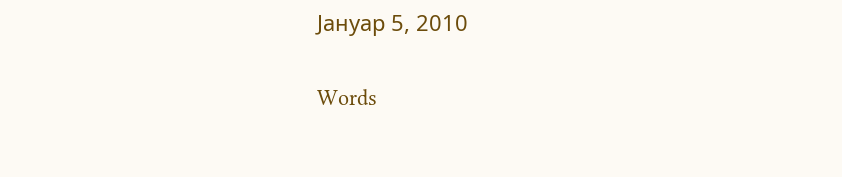Јануар 5, 2010

Words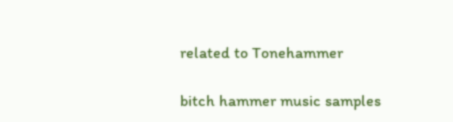related to Tonehammer

bitch hammer music samples